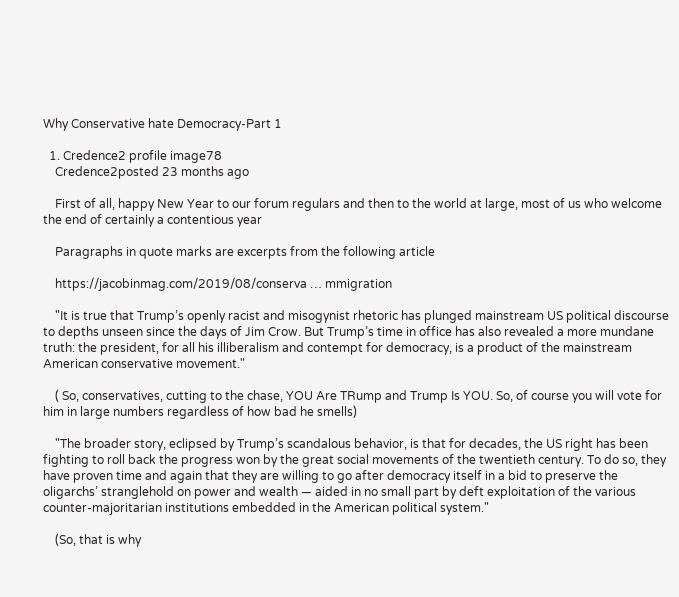Why Conservative hate Democracy-Part 1

  1. Credence2 profile image78
    Credence2posted 23 months ago

    First of all, happy New Year to our forum regulars and then to the world at large, most of us who welcome the end of certainly a contentious year

    Paragraphs in quote marks are excerpts from the following article

    https://jacobinmag.com/2019/08/conserva … mmigration

    "It is true that Trump’s openly racist and misogynist rhetoric has plunged mainstream US political discourse to depths unseen since the days of Jim Crow. But Trump’s time in office has also revealed a more mundane truth: the president, for all his illiberalism and contempt for democracy, is a product of the mainstream American conservative movement."

    ( So, conservatives, cutting to the chase, YOU Are TRump and Trump Is YOU. So, of course you will vote for him in large numbers regardless of how bad he smells)

    "The broader story, eclipsed by Trump’s scandalous behavior, is that for decades, the US right has been fighting to roll back the progress won by the great social movements of the twentieth century. To do so, they have proven time and again that they are willing to go after democracy itself in a bid to preserve the oligarchs’ stranglehold on power and wealth — aided in no small part by deft exploitation of the various counter-majoritarian institutions embedded in the American political system."

    (So, that is why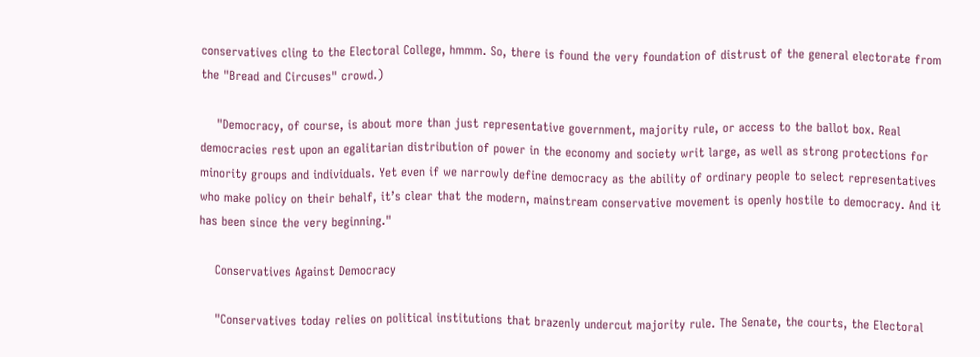conservatives cling to the Electoral College, hmmm. So, there is found the very foundation of distrust of the general electorate from the "Bread and Circuses" crowd.)

    "Democracy, of course, is about more than just representative government, majority rule, or access to the ballot box. Real democracies rest upon an egalitarian distribution of power in the economy and society writ large, as well as strong protections for minority groups and individuals. Yet even if we narrowly define democracy as the ability of ordinary people to select representatives who make policy on their behalf, it’s clear that the modern, mainstream conservative movement is openly hostile to democracy. And it has been since the very beginning."

    Conservatives Against Democracy

    "Conservatives today relies on political institutions that brazenly undercut majority rule. The Senate, the courts, the Electoral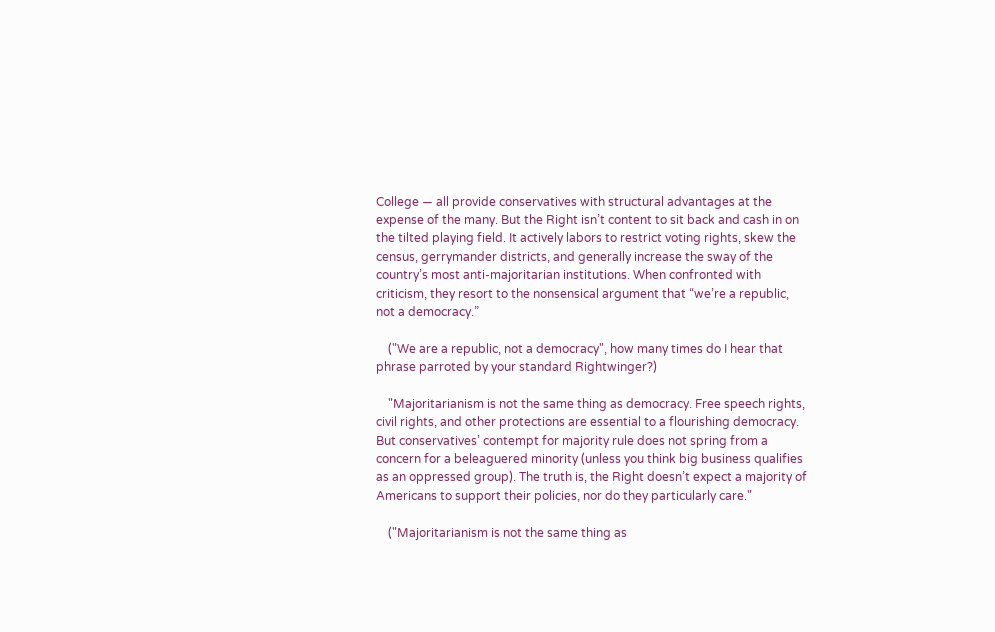College — all provide conservatives with structural advantages at the expense of the many. But the Right isn’t content to sit back and cash in on the tilted playing field. It actively labors to restrict voting rights, skew the census, gerrymander districts, and generally increase the sway of the country’s most anti-majoritarian institutions. When confronted with criticism, they resort to the nonsensical argument that “we’re a republic, not a democracy.”

    ("We are a republic, not a democracy", how many times do I hear that phrase parroted by your standard Rightwinger?)

    "Majoritarianism is not the same thing as democracy. Free speech rights, civil rights, and other protections are essential to a flourishing democracy. But conservatives’ contempt for majority rule does not spring from a concern for a beleaguered minority (unless you think big business qualifies as an oppressed group). The truth is, the Right doesn’t expect a majority of Americans to support their policies, nor do they particularly care."

    ("Majoritarianism is not the same thing as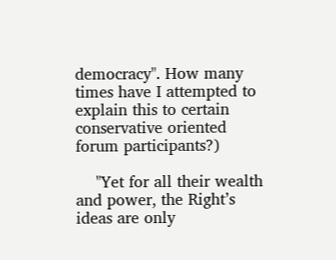democracy". How many times have I attempted to explain this to certain conservative oriented forum participants?)

    "Yet for all their wealth and power, the Right’s ideas are only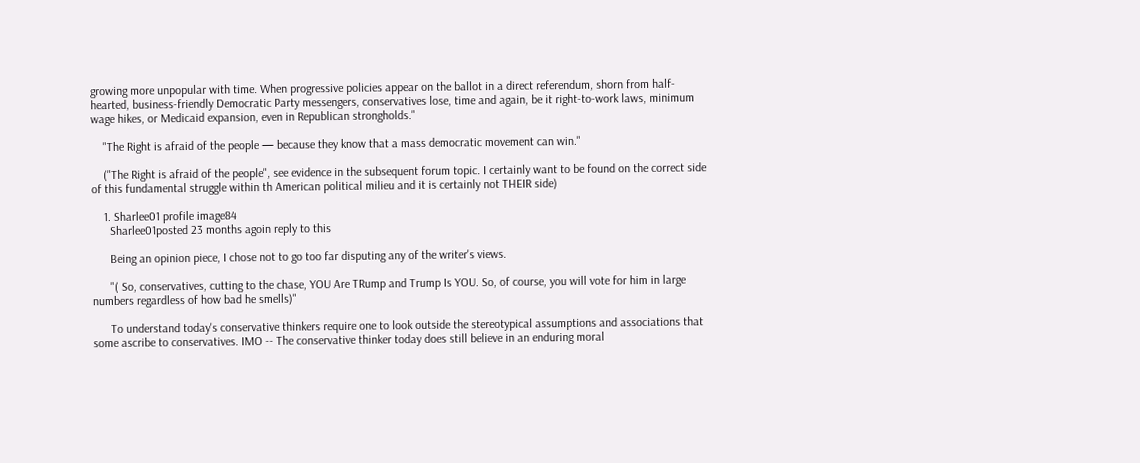growing more unpopular with time. When progressive policies appear on the ballot in a direct referendum, shorn from half-hearted, business-friendly Democratic Party messengers, conservatives lose, time and again, be it right-to-work laws, minimum wage hikes, or Medicaid expansion, even in Republican strongholds."

    "The Right is afraid of the people — because they know that a mass democratic movement can win."

    ("The Right is afraid of the people", see evidence in the subsequent forum topic. I certainly want to be found on the correct side of this fundamental struggle within th American political milieu and it is certainly not THEIR side)

    1. Sharlee01 profile image84
      Sharlee01posted 23 months agoin reply to this

      Being an opinion piece, I chose not to go too far disputing any of the writer's views.

      "( So, conservatives, cutting to the chase, YOU Are TRump and Trump Is YOU. So, of course, you will vote for him in large numbers regardless of how bad he smells)"

      To understand today's conservative thinkers require one to look outside the stereotypical assumptions and associations that some ascribe to conservatives. IMO -- The conservative thinker today does still believe in an enduring moral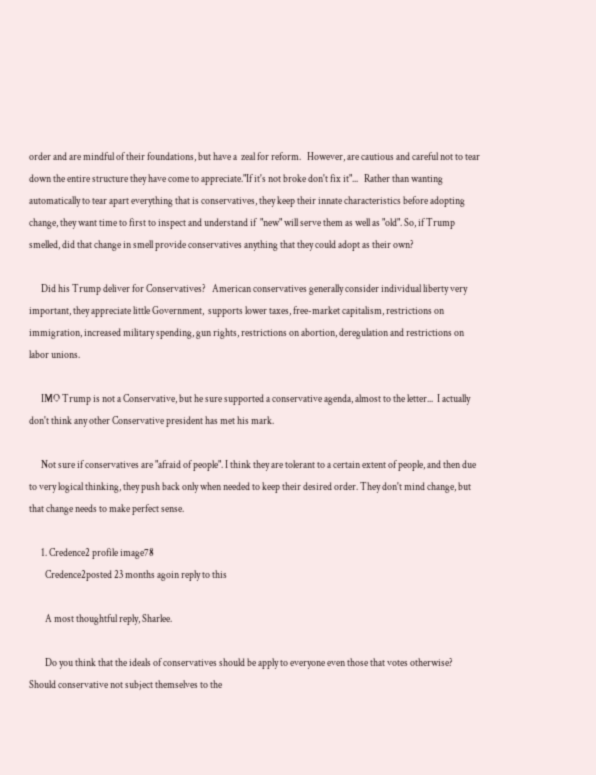order and are mindful of their foundations, but have a  zeal for reform.   However, are cautious and careful not to tear down the entire structure they have come to appreciate."If it's not broke don't fix it"...   Rather than wanting automatically to tear apart everything that is conservatives, they keep their innate characteristics before adopting change, they want time to first to inspect and understand if  "new" will serve them as well as "old". So, if Trump smelled, did that change in smell provide conservatives anything that they could adopt as their own?

      Did his Trump deliver for Conservatives?   American conservatives generally consider individual liberty very important, they appreciate little Government,  supports lower taxes, free-market capitalism, restrictions on immigration, increased military spending, gun rights, restrictions on abortion, deregulation and restrictions on labor unions.

      IMO Trump is not a Conservative, but he sure supported a conservative agenda, almost to the letter...  I actually don't think any other Conservative president has met his mark.

      Not sure if conservatives are "afraid of people". I think they are tolerant to a certain extent of people, and then due to very logical thinking, they push back only when needed to keep their desired order. They don't mind change, but that change needs to make perfect sense.

      1. Credence2 profile image78
        Credence2posted 23 months agoin reply to this

        A most thoughtful reply, Sharlee.

        Do you think that the ideals of conservatives should be apply to everyone even those that votes otherwise? Should conservative not subject themselves to the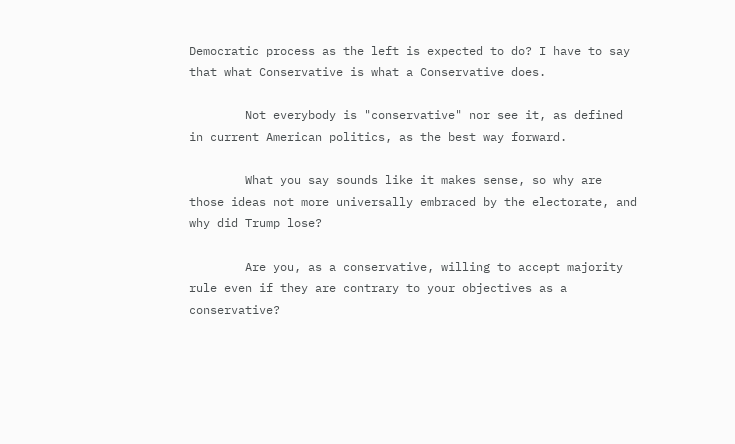Democratic process as the left is expected to do? I have to say that what Conservative is what a Conservative does.

        Not everybody is "conservative" nor see it, as defined in current American politics, as the best way forward.

        What you say sounds like it makes sense, so why are those ideas not more universally embraced by the electorate, and why did Trump lose?

        Are you, as a conservative, willing to accept majority rule even if they are contrary to your objectives as a conservative?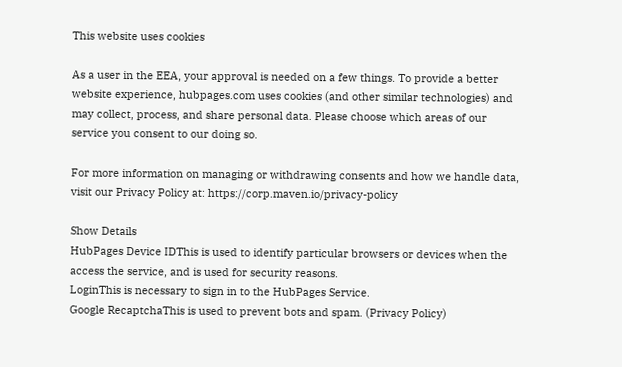This website uses cookies

As a user in the EEA, your approval is needed on a few things. To provide a better website experience, hubpages.com uses cookies (and other similar technologies) and may collect, process, and share personal data. Please choose which areas of our service you consent to our doing so.

For more information on managing or withdrawing consents and how we handle data, visit our Privacy Policy at: https://corp.maven.io/privacy-policy

Show Details
HubPages Device IDThis is used to identify particular browsers or devices when the access the service, and is used for security reasons.
LoginThis is necessary to sign in to the HubPages Service.
Google RecaptchaThis is used to prevent bots and spam. (Privacy Policy)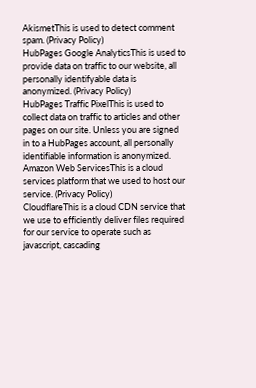AkismetThis is used to detect comment spam. (Privacy Policy)
HubPages Google AnalyticsThis is used to provide data on traffic to our website, all personally identifyable data is anonymized. (Privacy Policy)
HubPages Traffic PixelThis is used to collect data on traffic to articles and other pages on our site. Unless you are signed in to a HubPages account, all personally identifiable information is anonymized.
Amazon Web ServicesThis is a cloud services platform that we used to host our service. (Privacy Policy)
CloudflareThis is a cloud CDN service that we use to efficiently deliver files required for our service to operate such as javascript, cascading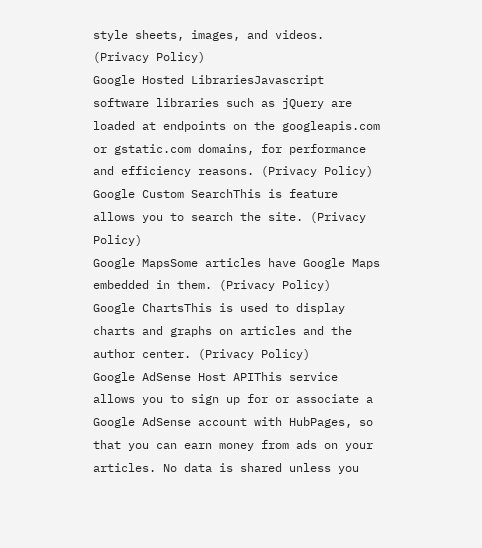style sheets, images, and videos. (Privacy Policy)
Google Hosted LibrariesJavascript software libraries such as jQuery are loaded at endpoints on the googleapis.com or gstatic.com domains, for performance and efficiency reasons. (Privacy Policy)
Google Custom SearchThis is feature allows you to search the site. (Privacy Policy)
Google MapsSome articles have Google Maps embedded in them. (Privacy Policy)
Google ChartsThis is used to display charts and graphs on articles and the author center. (Privacy Policy)
Google AdSense Host APIThis service allows you to sign up for or associate a Google AdSense account with HubPages, so that you can earn money from ads on your articles. No data is shared unless you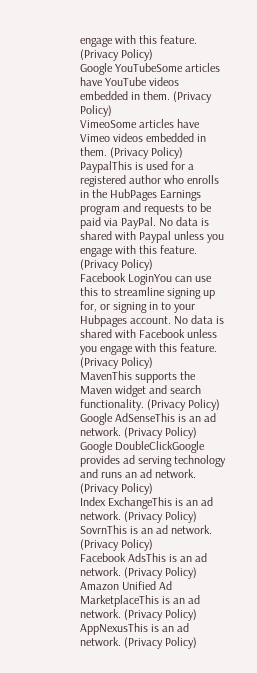engage with this feature. (Privacy Policy)
Google YouTubeSome articles have YouTube videos embedded in them. (Privacy Policy)
VimeoSome articles have Vimeo videos embedded in them. (Privacy Policy)
PaypalThis is used for a registered author who enrolls in the HubPages Earnings program and requests to be paid via PayPal. No data is shared with Paypal unless you engage with this feature. (Privacy Policy)
Facebook LoginYou can use this to streamline signing up for, or signing in to your Hubpages account. No data is shared with Facebook unless you engage with this feature. (Privacy Policy)
MavenThis supports the Maven widget and search functionality. (Privacy Policy)
Google AdSenseThis is an ad network. (Privacy Policy)
Google DoubleClickGoogle provides ad serving technology and runs an ad network. (Privacy Policy)
Index ExchangeThis is an ad network. (Privacy Policy)
SovrnThis is an ad network. (Privacy Policy)
Facebook AdsThis is an ad network. (Privacy Policy)
Amazon Unified Ad MarketplaceThis is an ad network. (Privacy Policy)
AppNexusThis is an ad network. (Privacy Policy)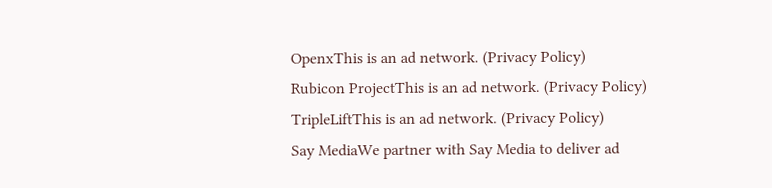OpenxThis is an ad network. (Privacy Policy)
Rubicon ProjectThis is an ad network. (Privacy Policy)
TripleLiftThis is an ad network. (Privacy Policy)
Say MediaWe partner with Say Media to deliver ad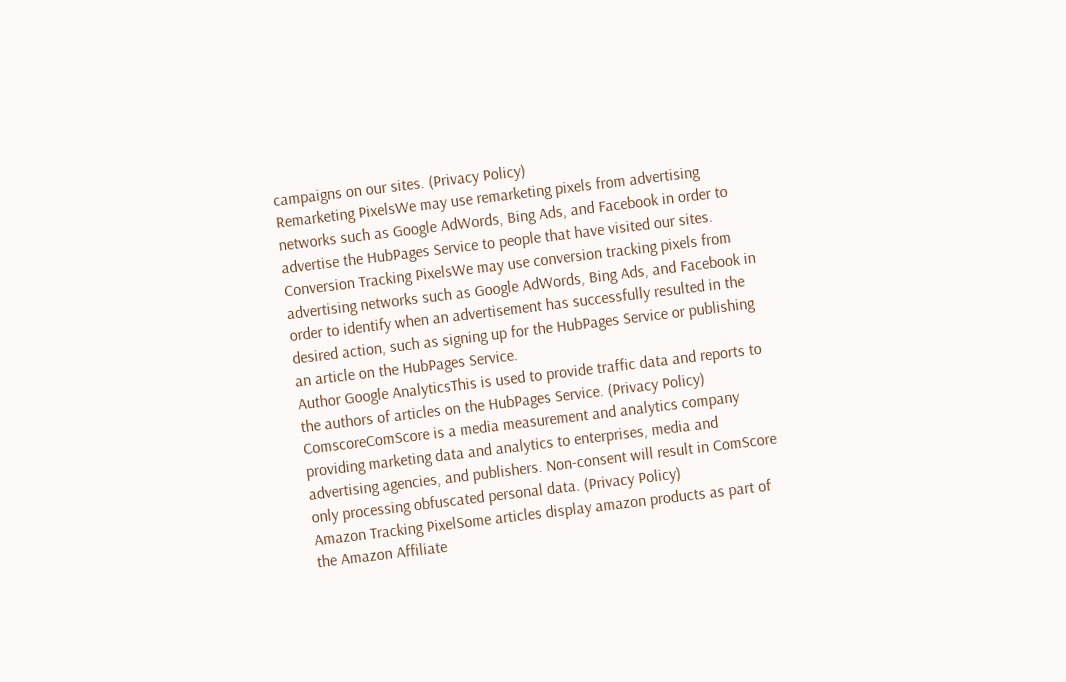campaigns on our sites. (Privacy Policy)
Remarketing PixelsWe may use remarketing pixels from advertising networks such as Google AdWords, Bing Ads, and Facebook in order to advertise the HubPages Service to people that have visited our sites.
Conversion Tracking PixelsWe may use conversion tracking pixels from advertising networks such as Google AdWords, Bing Ads, and Facebook in order to identify when an advertisement has successfully resulted in the desired action, such as signing up for the HubPages Service or publishing an article on the HubPages Service.
Author Google AnalyticsThis is used to provide traffic data and reports to the authors of articles on the HubPages Service. (Privacy Policy)
ComscoreComScore is a media measurement and analytics company providing marketing data and analytics to enterprises, media and advertising agencies, and publishers. Non-consent will result in ComScore only processing obfuscated personal data. (Privacy Policy)
Amazon Tracking PixelSome articles display amazon products as part of the Amazon Affiliate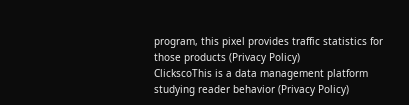program, this pixel provides traffic statistics for those products (Privacy Policy)
ClickscoThis is a data management platform studying reader behavior (Privacy Policy)